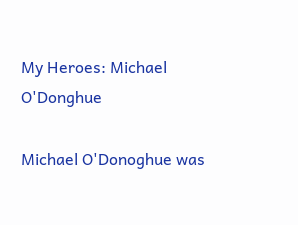My Heroes: Michael O'Donghue

Michael O'Donoghue was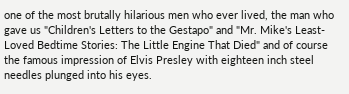one of the most brutally hilarious men who ever lived, the man who gave us "Children's Letters to the Gestapo" and "Mr. Mike's Least-Loved Bedtime Stories: The Little Engine That Died" and of course the famous impression of Elvis Presley with eighteen inch steel needles plunged into his eyes.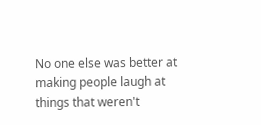No one else was better at making people laugh at things that weren't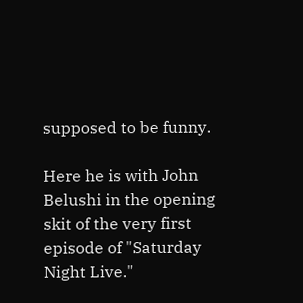supposed to be funny.

Here he is with John Belushi in the opening skit of the very first episode of "Saturday Night Live."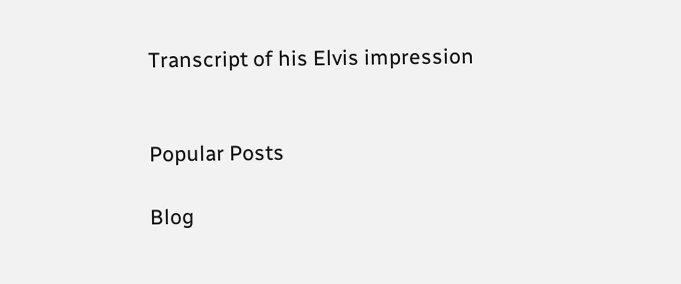Transcript of his Elvis impression


Popular Posts

Blog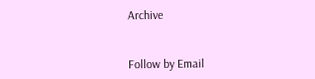Archive


Follow by Email